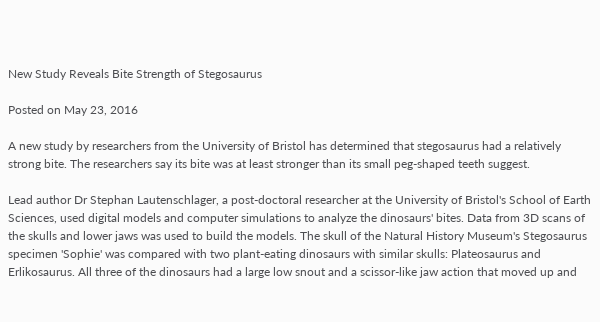New Study Reveals Bite Strength of Stegosaurus

Posted on May 23, 2016

A new study by researchers from the University of Bristol has determined that stegosaurus had a relatively strong bite. The researchers say its bite was at least stronger than its small peg-shaped teeth suggest.

Lead author Dr Stephan Lautenschlager, a post-doctoral researcher at the University of Bristol's School of Earth Sciences, used digital models and computer simulations to analyze the dinosaurs' bites. Data from 3D scans of the skulls and lower jaws was used to build the models. The skull of the Natural History Museum's Stegosaurus specimen 'Sophie' was compared with two plant-eating dinosaurs with similar skulls: Plateosaurus and Erlikosaurus. All three of the dinosaurs had a large low snout and a scissor-like jaw action that moved up and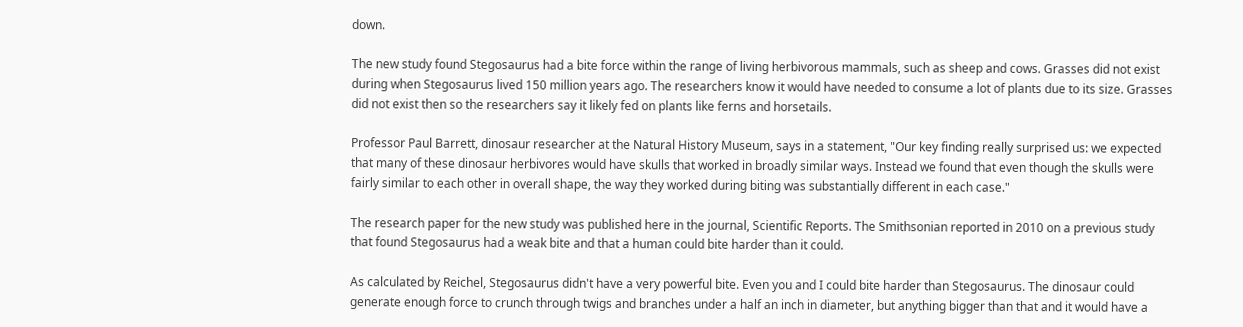down.

The new study found Stegosaurus had a bite force within the range of living herbivorous mammals, such as sheep and cows. Grasses did not exist during when Stegosaurus lived 150 million years ago. The researchers know it would have needed to consume a lot of plants due to its size. Grasses did not exist then so the researchers say it likely fed on plants like ferns and horsetails.

Professor Paul Barrett, dinosaur researcher at the Natural History Museum, says in a statement, "Our key finding really surprised us: we expected that many of these dinosaur herbivores would have skulls that worked in broadly similar ways. Instead we found that even though the skulls were fairly similar to each other in overall shape, the way they worked during biting was substantially different in each case."

The research paper for the new study was published here in the journal, Scientific Reports. The Smithsonian reported in 2010 on a previous study that found Stegosaurus had a weak bite and that a human could bite harder than it could.

As calculated by Reichel, Stegosaurus didn't have a very powerful bite. Even you and I could bite harder than Stegosaurus. The dinosaur could generate enough force to crunch through twigs and branches under a half an inch in diameter, but anything bigger than that and it would have a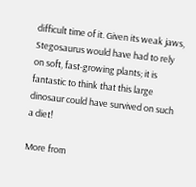difficult time of it. Given its weak jaws, Stegosaurus would have had to rely on soft, fast-growing plants; it is fantastic to think that this large dinosaur could have survived on such a diet!

More from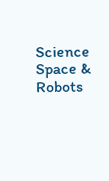Science Space & Robots